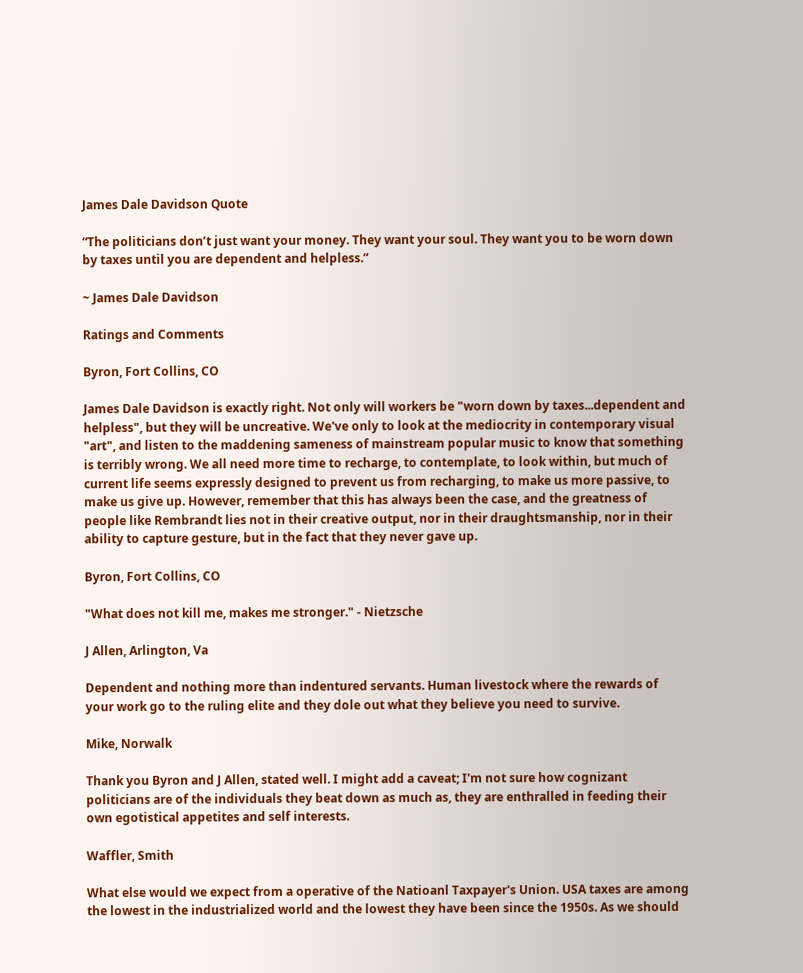James Dale Davidson Quote

“The politicians don’t just want your money. They want your soul. They want you to be worn down by taxes until you are dependent and helpless.”

~ James Dale Davidson

Ratings and Comments

Byron, Fort Collins, CO

James Dale Davidson is exactly right. Not only will workers be "worn down by taxes...dependent and helpless", but they will be uncreative. We've only to look at the mediocrity in contemporary visual "art", and listen to the maddening sameness of mainstream popular music to know that something is terribly wrong. We all need more time to recharge, to contemplate, to look within, but much of current life seems expressly designed to prevent us from recharging, to make us more passive, to make us give up. However, remember that this has always been the case, and the greatness of people like Rembrandt lies not in their creative output, nor in their draughtsmanship, nor in their ability to capture gesture, but in the fact that they never gave up.

Byron, Fort Collins, CO

"What does not kill me, makes me stronger." - Nietzsche

J Allen, Arlington, Va

Dependent and nothing more than indentured servants. Human livestock where the rewards of your work go to the ruling elite and they dole out what they believe you need to survive.

Mike, Norwalk

Thank you Byron and J Allen, stated well. I might add a caveat; I'm not sure how cognizant politicians are of the individuals they beat down as much as, they are enthralled in feeding their own egotistical appetites and self interests.

Waffler, Smith

What else would we expect from a operative of the Natioanl Taxpayer's Union. USA taxes are among the lowest in the industrialized world and the lowest they have been since the 1950s. As we should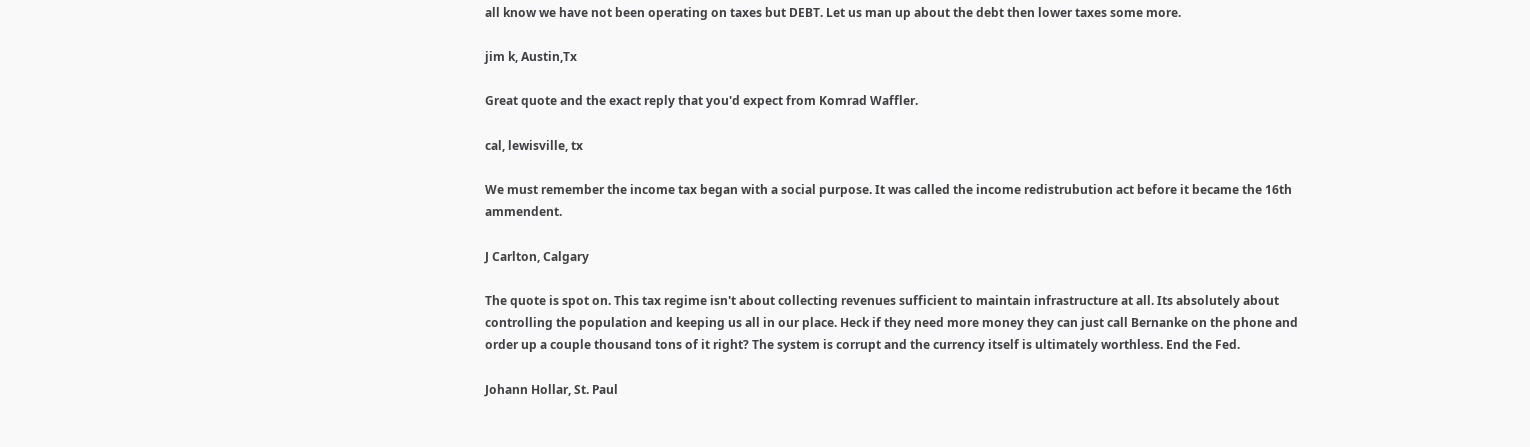all know we have not been operating on taxes but DEBT. Let us man up about the debt then lower taxes some more.

jim k, Austin,Tx

Great quote and the exact reply that you'd expect from Komrad Waffler.

cal, lewisville, tx

We must remember the income tax began with a social purpose. It was called the income redistrubution act before it became the 16th ammendent.

J Carlton, Calgary

The quote is spot on. This tax regime isn't about collecting revenues sufficient to maintain infrastructure at all. Its absolutely about controlling the population and keeping us all in our place. Heck if they need more money they can just call Bernanke on the phone and order up a couple thousand tons of it right? The system is corrupt and the currency itself is ultimately worthless. End the Fed.

Johann Hollar, St. Paul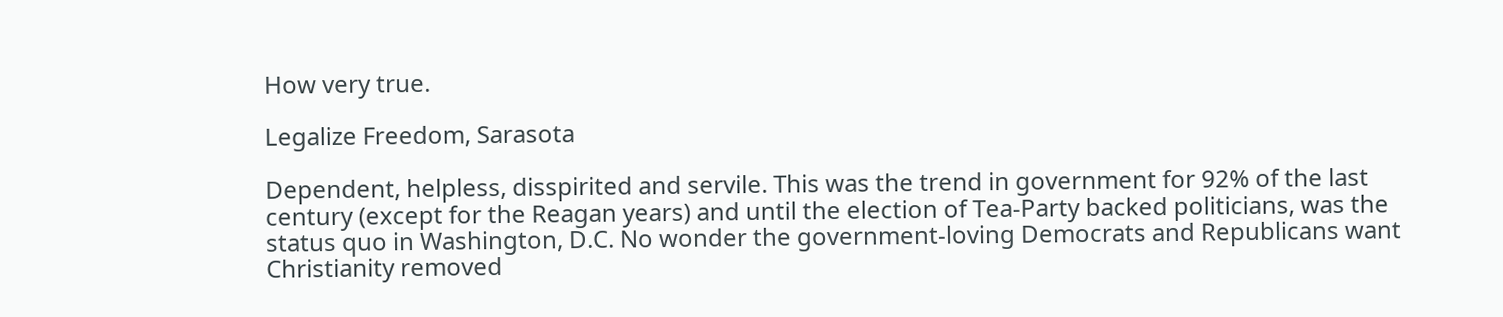How very true.

Legalize Freedom, Sarasota

Dependent, helpless, disspirited and servile. This was the trend in government for 92% of the last century (except for the Reagan years) and until the election of Tea-Party backed politicians, was the status quo in Washington, D.C. No wonder the government-loving Democrats and Republicans want Christianity removed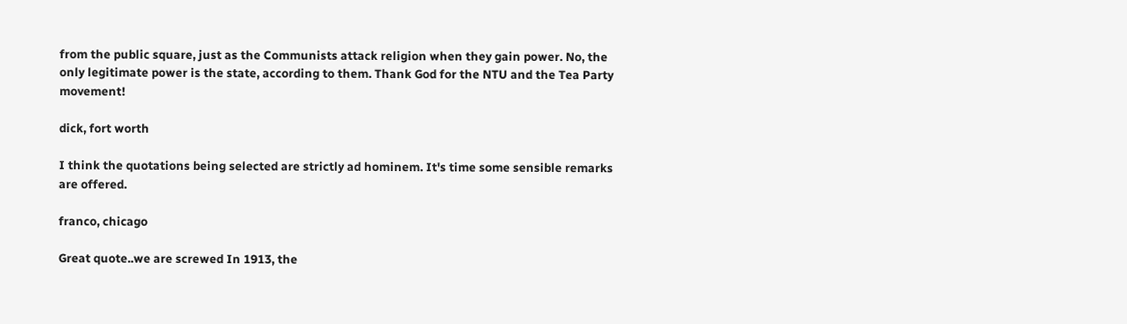from the public square, just as the Communists attack religion when they gain power. No, the only legitimate power is the state, according to them. Thank God for the NTU and the Tea Party movement!

dick, fort worth

I think the quotations being selected are strictly ad hominem. It's time some sensible remarks are offered.

franco, chicago

Great quote..we are screwed In 1913, the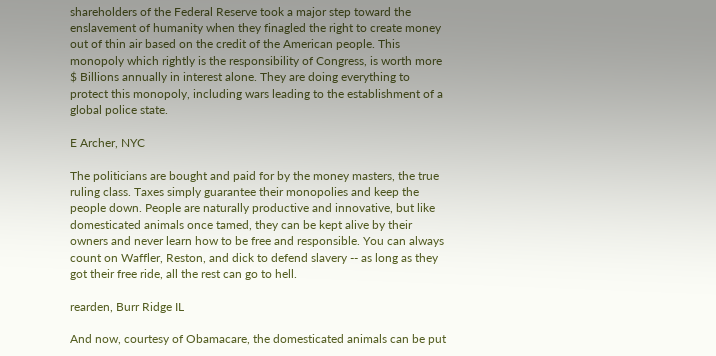shareholders of the Federal Reserve took a major step toward the enslavement of humanity when they finagled the right to create money out of thin air based on the credit of the American people. This monopoly which rightly is the responsibility of Congress, is worth more $ Billions annually in interest alone. They are doing everything to protect this monopoly, including wars leading to the establishment of a global police state.

E Archer, NYC

The politicians are bought and paid for by the money masters, the true ruling class. Taxes simply guarantee their monopolies and keep the people down. People are naturally productive and innovative, but like domesticated animals once tamed, they can be kept alive by their owners and never learn how to be free and responsible. You can always count on Waffler, Reston, and dick to defend slavery -- as long as they got their free ride, all the rest can go to hell.

rearden, Burr Ridge IL

And now, courtesy of Obamacare, the domesticated animals can be put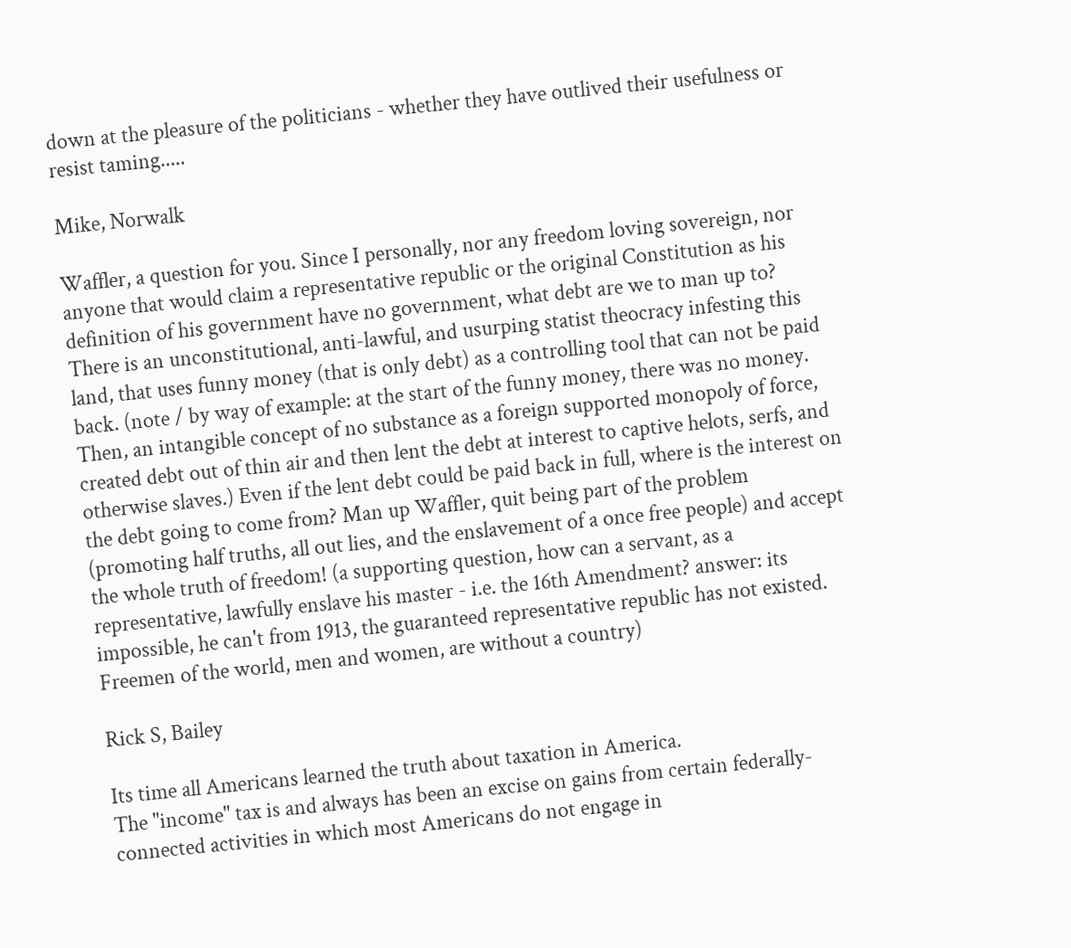down at the pleasure of the politicians - whether they have outlived their usefulness or resist taming.....

Mike, Norwalk

Waffler, a question for you. Since I personally, nor any freedom loving sovereign, nor anyone that would claim a representative republic or the original Constitution as his definition of his government have no government, what debt are we to man up to? There is an unconstitutional, anti-lawful, and usurping statist theocracy infesting this land, that uses funny money (that is only debt) as a controlling tool that can not be paid back. (note / by way of example: at the start of the funny money, there was no money. Then, an intangible concept of no substance as a foreign supported monopoly of force, created debt out of thin air and then lent the debt at interest to captive helots, serfs, and otherwise slaves.) Even if the lent debt could be paid back in full, where is the interest on the debt going to come from? Man up Waffler, quit being part of the problem (promoting half truths, all out lies, and the enslavement of a once free people) and accept the whole truth of freedom! (a supporting question, how can a servant, as a representative, lawfully enslave his master - i.e. the 16th Amendment? answer: its impossible, he can't from 1913, the guaranteed representative republic has not existed. Freemen of the world, men and women, are without a country)

Rick S, Bailey

Its time all Americans learned the truth about taxation in America.
The "income" tax is and always has been an excise on gains from certain federally-connected activities in which most Americans do not engage in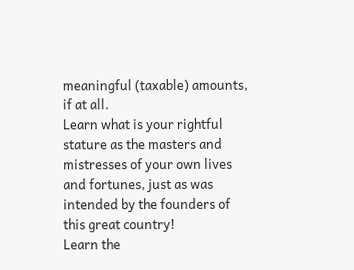meaningful (taxable) amounts, if at all.
Learn what is your rightful stature as the masters and mistresses of your own lives and fortunes, just as was intended by the founders of this great country!
Learn the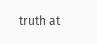truth at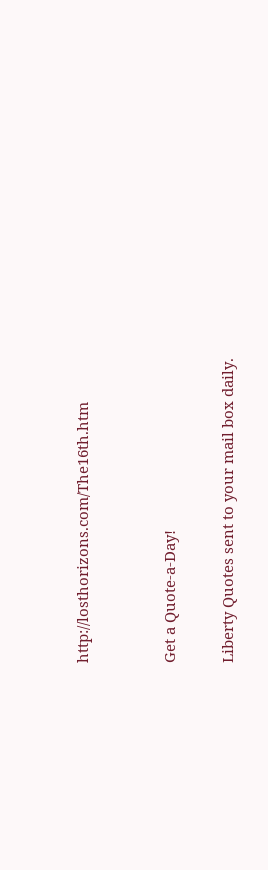http://losthorizons.com/The16th.htm


Get a Quote-a-Day!

Liberty Quotes sent to your mail box daily.